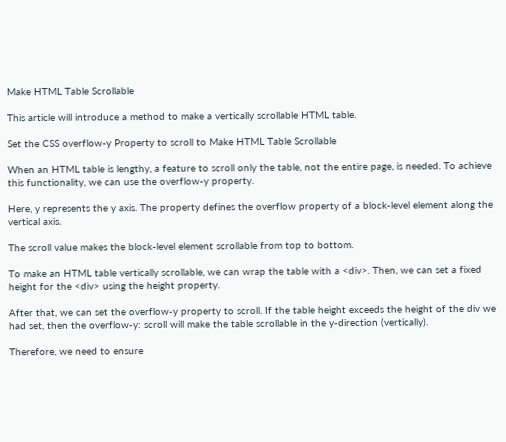Make HTML Table Scrollable

This article will introduce a method to make a vertically scrollable HTML table.

Set the CSS overflow-y Property to scroll to Make HTML Table Scrollable

When an HTML table is lengthy, a feature to scroll only the table, not the entire page, is needed. To achieve this functionality, we can use the overflow-y property.

Here, y represents the y axis. The property defines the overflow property of a block-level element along the vertical axis.

The scroll value makes the block-level element scrollable from top to bottom.

To make an HTML table vertically scrollable, we can wrap the table with a <div>. Then, we can set a fixed height for the <div> using the height property.

After that, we can set the overflow-y property to scroll. If the table height exceeds the height of the div we had set, then the overflow-y: scroll will make the table scrollable in the y-direction (vertically).

Therefore, we need to ensure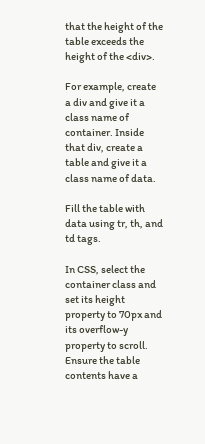that the height of the table exceeds the height of the <div>.

For example, create a div and give it a class name of container. Inside that div, create a table and give it a class name of data.

Fill the table with data using tr, th, and td tags.

In CSS, select the container class and set its height property to 70px and its overflow-y property to scroll. Ensure the table contents have a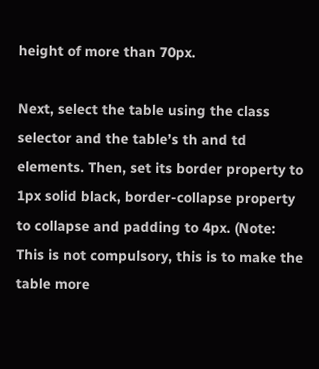height of more than 70px.

Next, select the table using the class selector and the table’s th and td elements. Then, set its border property to 1px solid black, border-collapse property to collapse and padding to 4px. (Note: This is not compulsory, this is to make the table more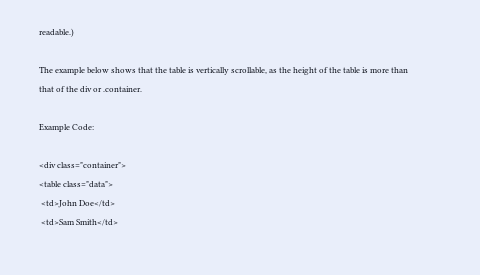readable.)

The example below shows that the table is vertically scrollable, as the height of the table is more than that of the div or .container.

Example Code:

<div class="container">
<table class="data">
 <td>John Doe</td>
 <td>Sam Smith</td>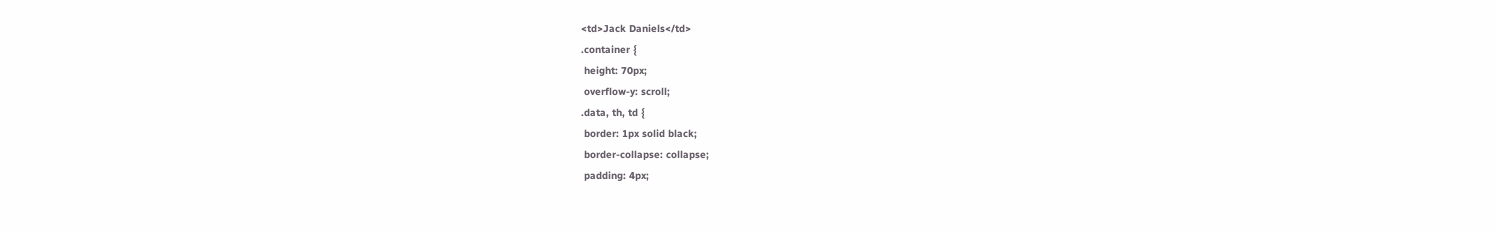<td>Jack Daniels</td>
.container {
 height: 70px;
 overflow-y: scroll;
.data, th, td {
 border: 1px solid black;
 border-collapse: collapse;
 padding: 4px;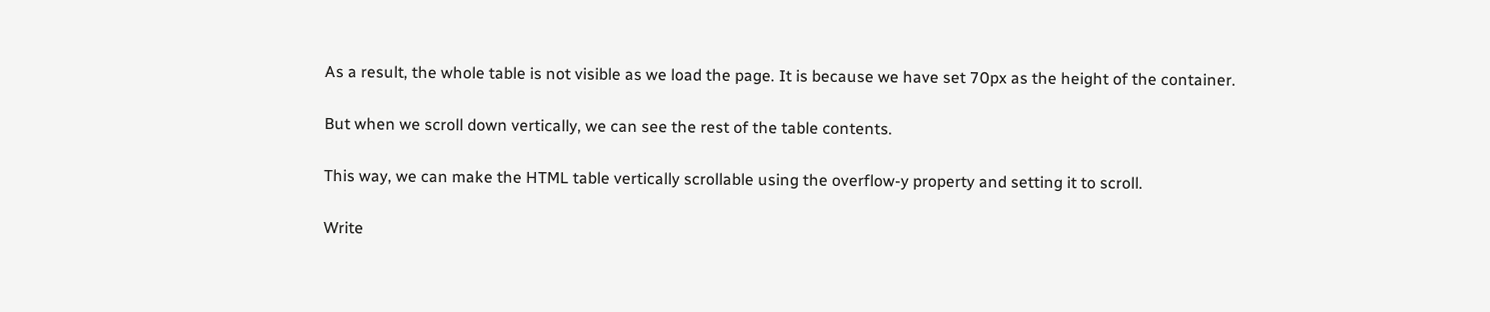As a result, the whole table is not visible as we load the page. It is because we have set 70px as the height of the container.

But when we scroll down vertically, we can see the rest of the table contents.

This way, we can make the HTML table vertically scrollable using the overflow-y property and setting it to scroll.

Write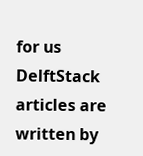for us
DelftStack articles are written by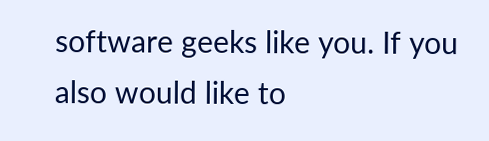software geeks like you. If you also would like to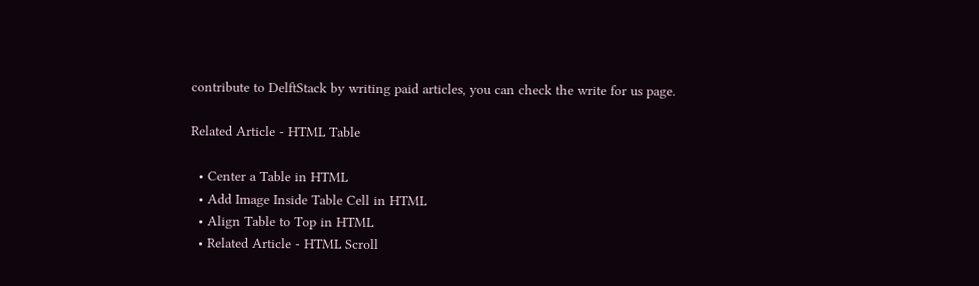contribute to DelftStack by writing paid articles, you can check the write for us page.

Related Article - HTML Table

  • Center a Table in HTML
  • Add Image Inside Table Cell in HTML
  • Align Table to Top in HTML
  • Related Article - HTML Scroll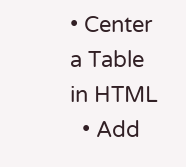• Center a Table in HTML
  • Add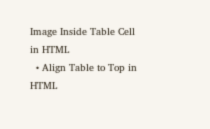Image Inside Table Cell in HTML
  • Align Table to Top in HTML